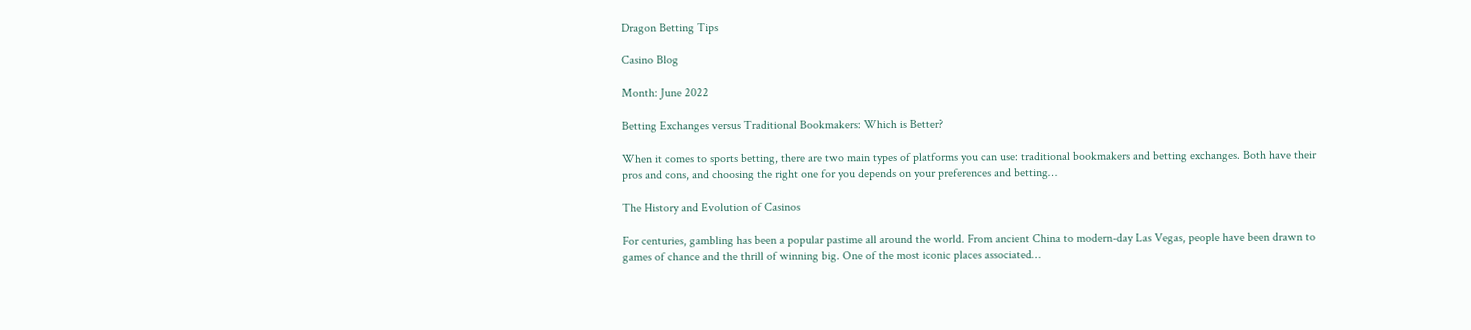Dragon Betting Tips

Casino Blog

Month: June 2022

Betting Exchanges versus Traditional Bookmakers: Which is Better?

When it comes to sports betting, there are two main types of platforms you can use: traditional bookmakers and betting exchanges. Both have their pros and cons, and choosing the right one for you depends on your preferences and betting…

The History and Evolution of Casinos

For centuries, gambling has been a popular pastime all around the world. From ancient China to modern-day Las Vegas, people have been drawn to games of chance and the thrill of winning big. One of the most iconic places associated…